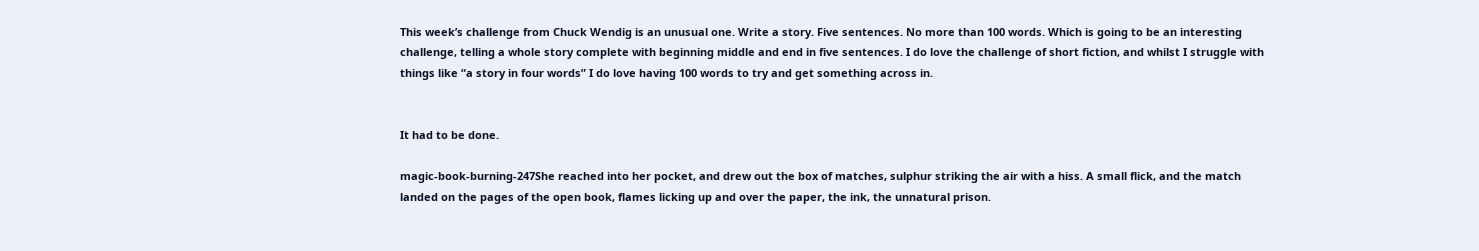This week’s challenge from Chuck Wendig is an unusual one. Write a story. Five sentences. No more than 100 words. Which is going to be an interesting challenge, telling a whole story complete with beginning middle and end in five sentences. I do love the challenge of short fiction, and whilst I struggle with things like “a story in four words” I do love having 100 words to try and get something across in.


It had to be done.

magic-book-burning-247She reached into her pocket, and drew out the box of matches, sulphur striking the air with a hiss. A small flick, and the match landed on the pages of the open book, flames licking up and over the paper, the ink, the unnatural prison.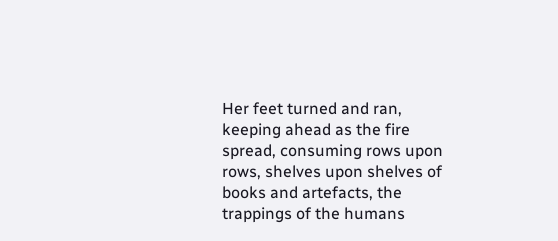Her feet turned and ran, keeping ahead as the fire spread, consuming rows upon rows, shelves upon shelves of books and artefacts, the trappings of the humans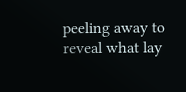peeling away to reveal what lay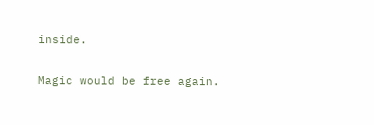inside.

Magic would be free again.